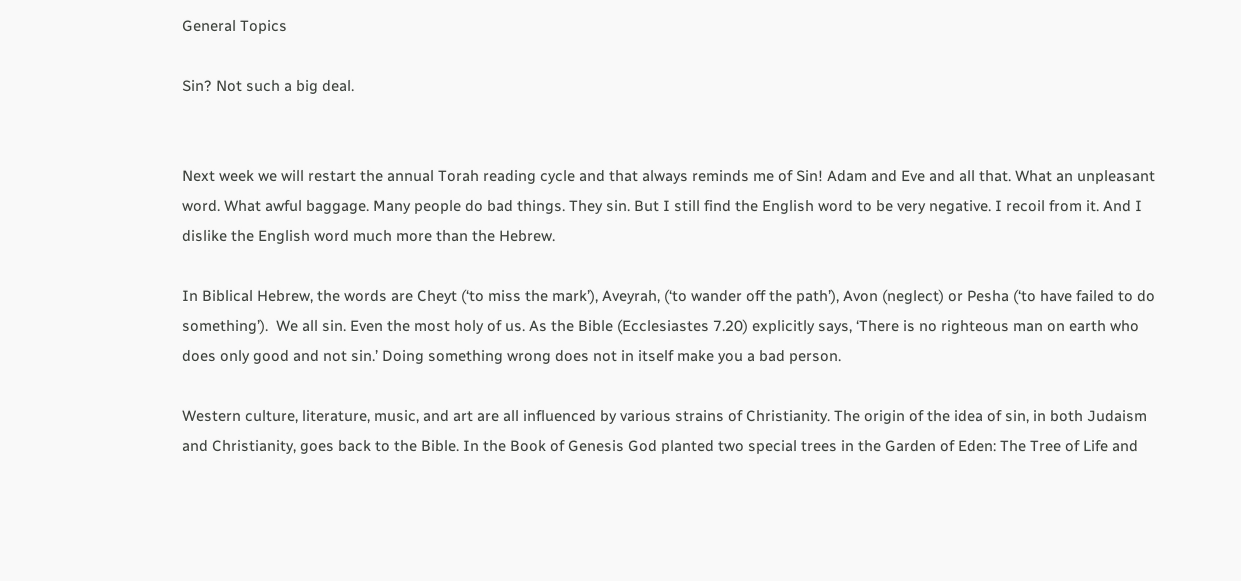General Topics

Sin? Not such a big deal.


Next week we will restart the annual Torah reading cycle and that always reminds me of Sin! Adam and Eve and all that. What an unpleasant word. What awful baggage. Many people do bad things. They sin. But I still find the English word to be very negative. I recoil from it. And I dislike the English word much more than the Hebrew.

In Biblical Hebrew, the words are Cheyt (‘to miss the mark’), Aveyrah, (‘to wander off the path’), Avon (neglect) or Pesha (‘to have failed to do something’).  We all sin. Even the most holy of us. As the Bible (Ecclesiastes 7.20) explicitly says, ‘There is no righteous man on earth who does only good and not sin.’ Doing something wrong does not in itself make you a bad person.

Western culture, literature, music, and art are all influenced by various strains of Christianity. The origin of the idea of sin, in both Judaism and Christianity, goes back to the Bible. In the Book of Genesis God planted two special trees in the Garden of Eden: The Tree of Life and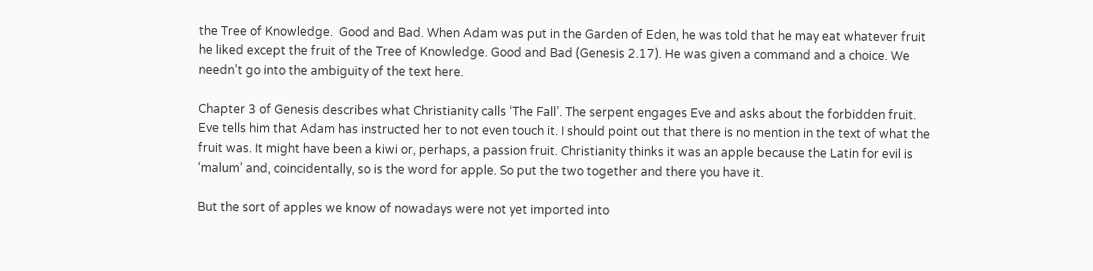the Tree of Knowledge.  Good and Bad. When Adam was put in the Garden of Eden, he was told that he may eat whatever fruit he liked except the fruit of the Tree of Knowledge. Good and Bad (Genesis 2.17). He was given a command and a choice. We needn’t go into the ambiguity of the text here.

Chapter 3 of Genesis describes what Christianity calls ‘The Fall’. The serpent engages Eve and asks about the forbidden fruit. Eve tells him that Adam has instructed her to not even touch it. I should point out that there is no mention in the text of what the fruit was. It might have been a kiwi or, perhaps, a passion fruit. Christianity thinks it was an apple because the Latin for evil is ‘malum’ and, coincidentally, so is the word for apple. So put the two together and there you have it.

But the sort of apples we know of nowadays were not yet imported into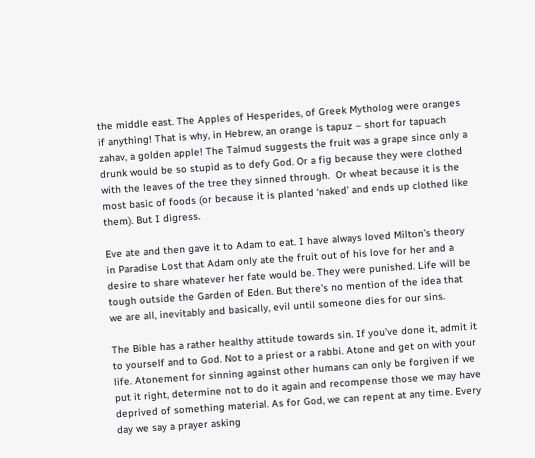the middle east. The Apples of Hesperides, of Greek Mytholog were oranges if anything! That is why, in Hebrew, an orange is tapuz – short for tapuach zahav, a golden apple! The Talmud suggests the fruit was a grape since only a drunk would be so stupid as to defy God. Or a fig because they were clothed with the leaves of the tree they sinned through.  Or wheat because it is the most basic of foods (or because it is planted ‘naked’ and ends up clothed like them). But I digress.

Eve ate and then gave it to Adam to eat. I have always loved Milton’s theory in Paradise Lost that Adam only ate the fruit out of his love for her and a desire to share whatever her fate would be. They were punished. Life will be tough outside the Garden of Eden. But there’s no mention of the idea that we are all, inevitably and basically, evil until someone dies for our sins.

The Bible has a rather healthy attitude towards sin. If you’ve done it, admit it to yourself and to God. Not to a priest or a rabbi. Atone and get on with your life. Atonement for sinning against other humans can only be forgiven if we put it right, determine not to do it again and recompense those we may have deprived of something material. As for God, we can repent at any time. Every day we say a prayer asking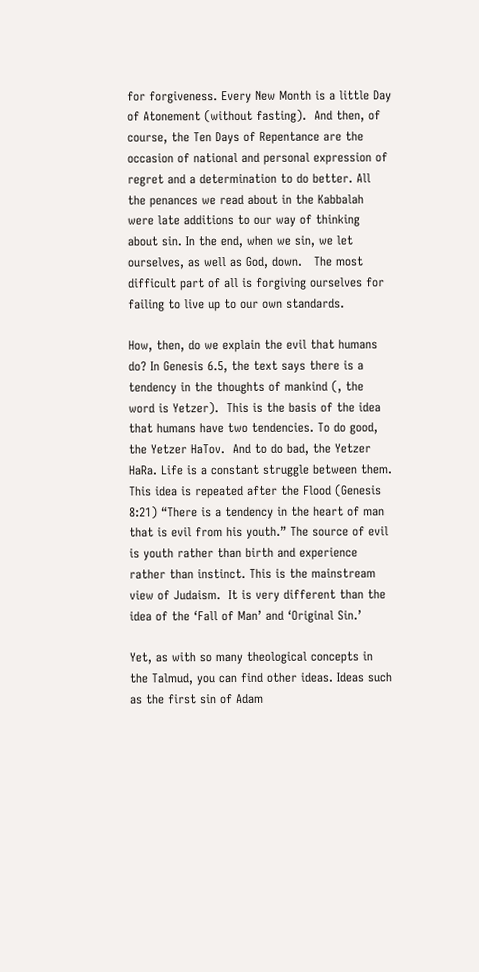for forgiveness. Every New Month is a little Day of Atonement (without fasting).  And then, of course, the Ten Days of Repentance are the occasion of national and personal expression of regret and a determination to do better. All the penances we read about in the Kabbalah were late additions to our way of thinking about sin. In the end, when we sin, we let ourselves, as well as God, down.   The most difficult part of all is forgiving ourselves for failing to live up to our own standards.

How, then, do we explain the evil that humans do? In Genesis 6.5, the text says there is a tendency in the thoughts of mankind (, the word is Yetzer).  This is the basis of the idea that humans have two tendencies. To do good, the Yetzer HaTov.  And to do bad, the Yetzer HaRa. Life is a constant struggle between them. This idea is repeated after the Flood (Genesis 8:21) “There is a tendency in the heart of man that is evil from his youth.” The source of evil is youth rather than birth and experience rather than instinct. This is the mainstream view of Judaism.  It is very different than the idea of the ‘Fall of Man’ and ‘Original Sin.’

Yet, as with so many theological concepts in the Talmud, you can find other ideas. Ideas such as the first sin of Adam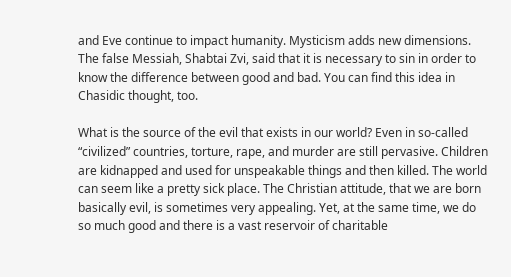and Eve continue to impact humanity. Mysticism adds new dimensions. The false Messiah, Shabtai Zvi, said that it is necessary to sin in order to know the difference between good and bad. You can find this idea in Chasidic thought, too.

What is the source of the evil that exists in our world? Even in so-called “civilized” countries, torture, rape, and murder are still pervasive. Children are kidnapped and used for unspeakable things and then killed. The world can seem like a pretty sick place. The Christian attitude, that we are born basically evil, is sometimes very appealing. Yet, at the same time, we do so much good and there is a vast reservoir of charitable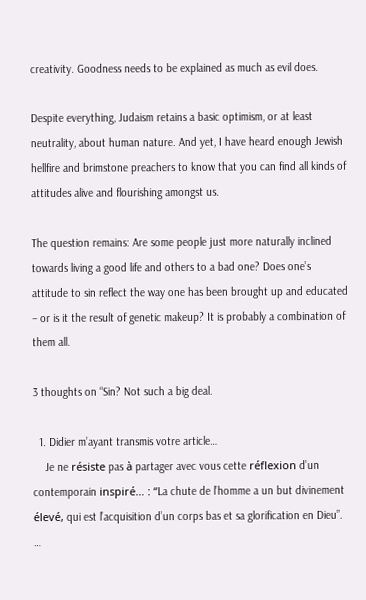creativity. Goodness needs to be explained as much as evil does.

Despite everything, Judaism retains a basic optimism, or at least neutrality, about human nature. And yet, I have heard enough Jewish hellfire and brimstone preachers to know that you can find all kinds of attitudes alive and flourishing amongst us.

The question remains: Are some people just more naturally inclined towards living a good life and others to a bad one? Does one’s attitude to sin reflect the way one has been brought up and educated – or is it the result of genetic makeup? It is probably a combination of them all.

3 thoughts on “Sin? Not such a big deal.

  1. Didier m’ayant transmis votre article…
    Je ne résiste pas à partager avec vous cette réflexion d’un contemporain inspiré… : “La chute de l’homme a un but divinement élevé, qui est l’acquisition d’un corps bas et sa glorification en Dieu”. …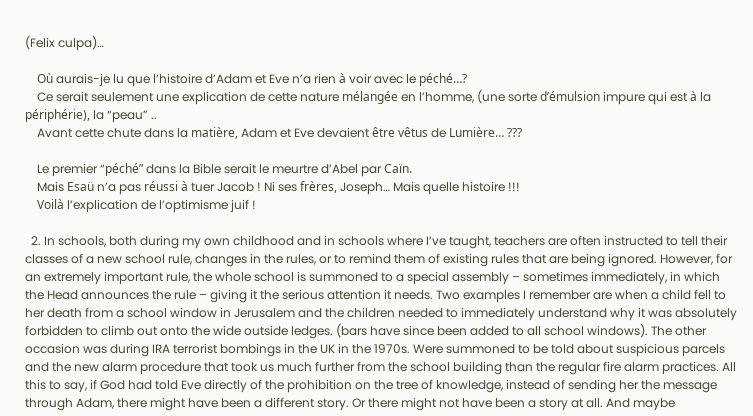(Felix culpa)…

    Où aurais-je lu que l’histoire d’Adam et Eve n’a rien à voir avec le péché…?
    Ce serait seulement une explication de cette nature mélangée en l’homme, (une sorte d’émulsion impure qui est à la périphérie), la “peau” ..
    Avant cette chute dans la matière, Adam et Eve devaient être vêtus de Lumière… ???

    Le premier “péché” dans la Bible serait le meurtre d’Abel par Caïn.
    Mais Esaü n’a pas réussi à tuer Jacob ! Ni ses frères, Joseph… Mais quelle histoire !!!
    Voilà l’explication de l’optimisme juif !

  2. In schools, both during my own childhood and in schools where I’ve taught, teachers are often instructed to tell their classes of a new school rule, changes in the rules, or to remind them of existing rules that are being ignored. However, for an extremely important rule, the whole school is summoned to a special assembly – sometimes immediately, in which the Head announces the rule – giving it the serious attention it needs. Two examples I remember are when a child fell to her death from a school window in Jerusalem and the children needed to immediately understand why it was absolutely forbidden to climb out onto the wide outside ledges. (bars have since been added to all school windows). The other occasion was during IRA terrorist bombings in the UK in the 1970s. Were summoned to be told about suspicious parcels and the new alarm procedure that took us much further from the school building than the regular fire alarm practices. All this to say, if God had told Eve directly of the prohibition on the tree of knowledge, instead of sending her the message through Adam, there might have been a different story. Or there might not have been a story at all. And maybe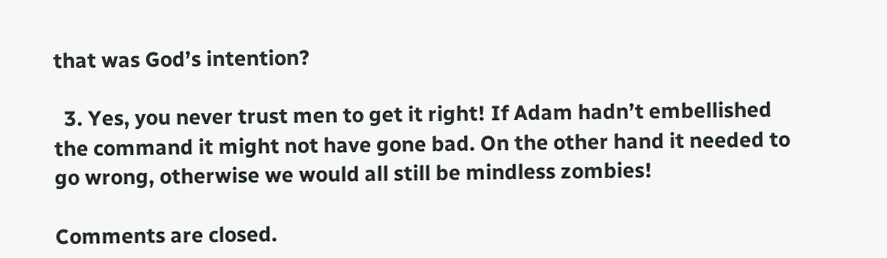that was God’s intention?

  3. Yes, you never trust men to get it right! If Adam hadn’t embellished the command it might not have gone bad. On the other hand it needed to go wrong, otherwise we would all still be mindless zombies!

Comments are closed.